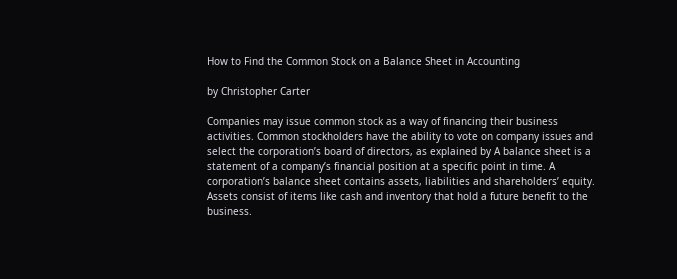How to Find the Common Stock on a Balance Sheet in Accounting

by Christopher Carter

Companies may issue common stock as a way of financing their business activities. Common stockholders have the ability to vote on company issues and select the corporation’s board of directors, as explained by A balance sheet is a statement of a company’s financial position at a specific point in time. A corporation’s balance sheet contains assets, liabilities and shareholders’ equity. Assets consist of items like cash and inventory that hold a future benefit to the business.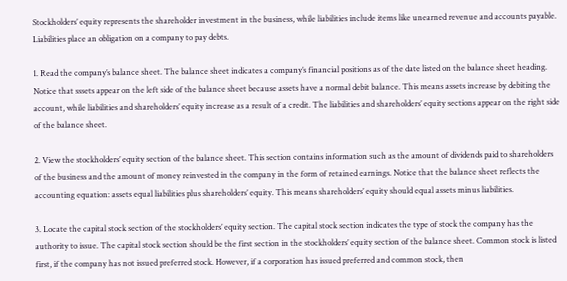Stockholders’ equity represents the shareholder investment in the business, while liabilities include items like unearned revenue and accounts payable. Liabilities place an obligation on a company to pay debts.

1. Read the company’s balance sheet. The balance sheet indicates a company’s financial positions as of the date listed on the balance sheet heading. Notice that sssets appear on the left side of the balance sheet because assets have a normal debit balance. This means assets increase by debiting the account, while liabilities and shareholders’ equity increase as a result of a credit. The liabilities and shareholders’ equity sections appear on the right side of the balance sheet.

2. View the stockholders’ equity section of the balance sheet. This section contains information such as the amount of dividends paid to shareholders of the business and the amount of money reinvested in the company in the form of retained earnings. Notice that the balance sheet reflects the accounting equation: assets equal liabilities plus shareholders’ equity. This means shareholders’ equity should equal assets minus liabilities.

3. Locate the capital stock section of the stockholders’ equity section. The capital stock section indicates the type of stock the company has the authority to issue. The capital stock section should be the first section in the stockholders’ equity section of the balance sheet. Common stock is listed first, if the company has not issued preferred stock. However, if a corporation has issued preferred and common stock, then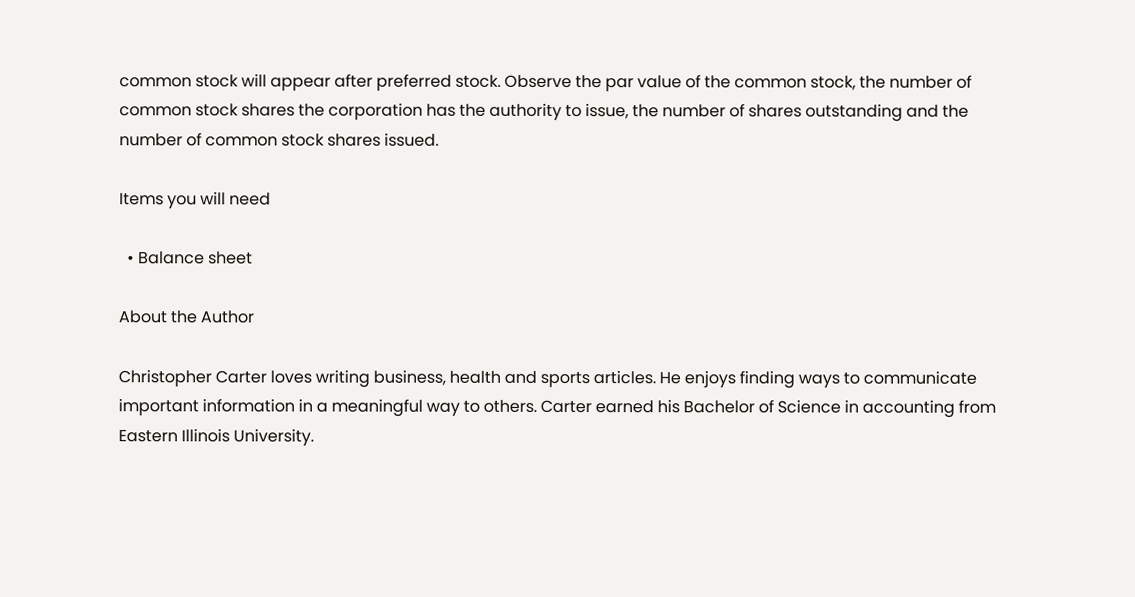common stock will appear after preferred stock. Observe the par value of the common stock, the number of common stock shares the corporation has the authority to issue, the number of shares outstanding and the number of common stock shares issued.

Items you will need

  • Balance sheet

About the Author

Christopher Carter loves writing business, health and sports articles. He enjoys finding ways to communicate important information in a meaningful way to others. Carter earned his Bachelor of Science in accounting from Eastern Illinois University.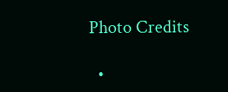Photo Credits

  •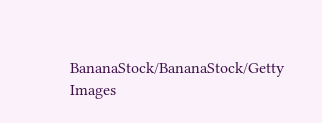BananaStock/BananaStock/Getty Images